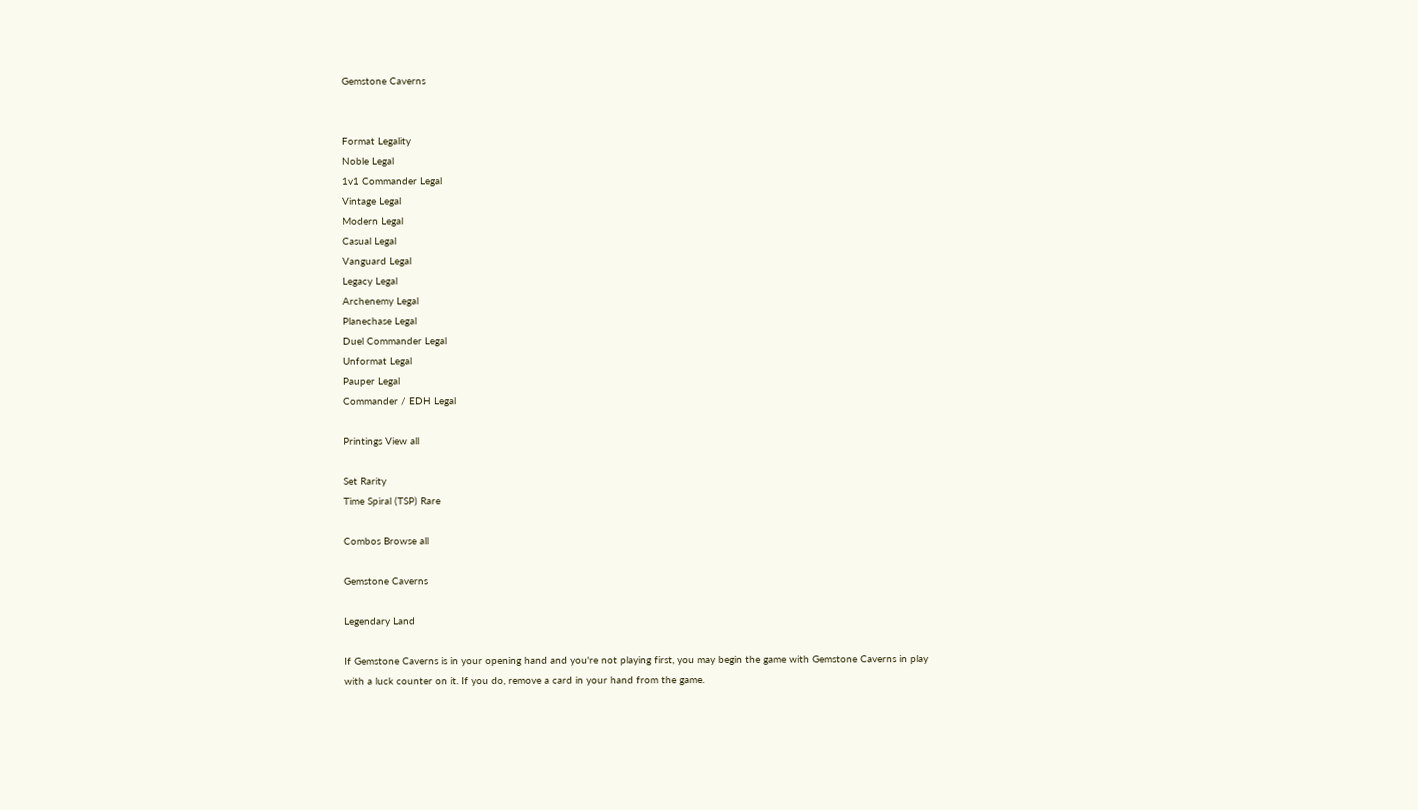Gemstone Caverns


Format Legality
Noble Legal
1v1 Commander Legal
Vintage Legal
Modern Legal
Casual Legal
Vanguard Legal
Legacy Legal
Archenemy Legal
Planechase Legal
Duel Commander Legal
Unformat Legal
Pauper Legal
Commander / EDH Legal

Printings View all

Set Rarity
Time Spiral (TSP) Rare

Combos Browse all

Gemstone Caverns

Legendary Land

If Gemstone Caverns is in your opening hand and you're not playing first, you may begin the game with Gemstone Caverns in play with a luck counter on it. If you do, remove a card in your hand from the game.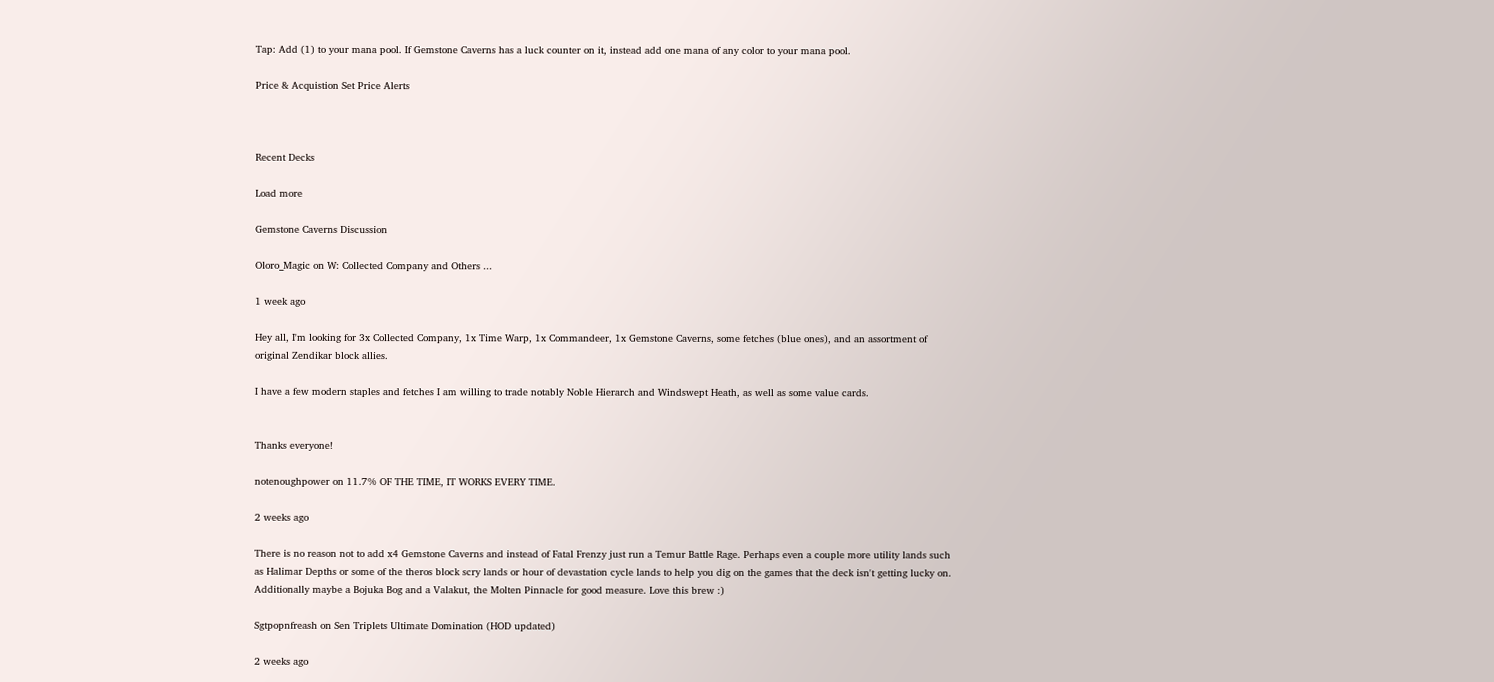Tap: Add (1) to your mana pool. If Gemstone Caverns has a luck counter on it, instead add one mana of any color to your mana pool.

Price & Acquistion Set Price Alerts



Recent Decks

Load more

Gemstone Caverns Discussion

Oloro_Magic on W: Collected Company and Others ...

1 week ago

Hey all, I'm looking for 3x Collected Company, 1x Time Warp, 1x Commandeer, 1x Gemstone Caverns, some fetches (blue ones), and an assortment of original Zendikar block allies.

I have a few modern staples and fetches I am willing to trade notably Noble Hierarch and Windswept Heath, as well as some value cards.


Thanks everyone!

notenoughpower on 11.7% OF THE TIME, IT WORKS EVERY TIME.

2 weeks ago

There is no reason not to add x4 Gemstone Caverns and instead of Fatal Frenzy just run a Temur Battle Rage. Perhaps even a couple more utility lands such as Halimar Depths or some of the theros block scry lands or hour of devastation cycle lands to help you dig on the games that the deck isn't getting lucky on. Additionally maybe a Bojuka Bog and a Valakut, the Molten Pinnacle for good measure. Love this brew :)

Sgtpopnfreash on Sen Triplets Ultimate Domination (HOD updated)

2 weeks ago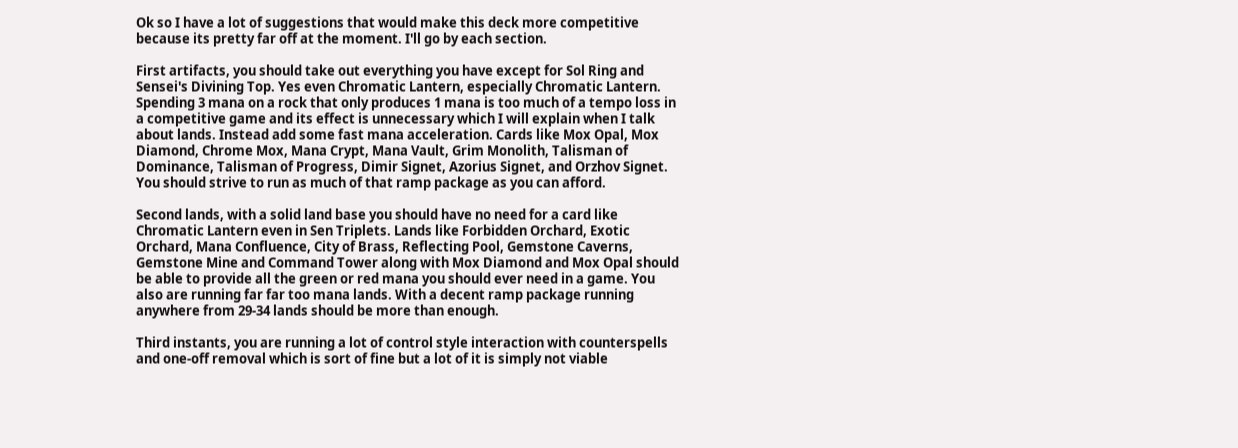Ok so I have a lot of suggestions that would make this deck more competitive because its pretty far off at the moment. I'll go by each section.

First artifacts, you should take out everything you have except for Sol Ring and Sensei's Divining Top. Yes even Chromatic Lantern, especially Chromatic Lantern. Spending 3 mana on a rock that only produces 1 mana is too much of a tempo loss in a competitive game and its effect is unnecessary which I will explain when I talk about lands. Instead add some fast mana acceleration. Cards like Mox Opal, Mox Diamond, Chrome Mox, Mana Crypt, Mana Vault, Grim Monolith, Talisman of Dominance, Talisman of Progress, Dimir Signet, Azorius Signet, and Orzhov Signet. You should strive to run as much of that ramp package as you can afford.

Second lands, with a solid land base you should have no need for a card like Chromatic Lantern even in Sen Triplets. Lands like Forbidden Orchard, Exotic Orchard, Mana Confluence, City of Brass, Reflecting Pool, Gemstone Caverns, Gemstone Mine and Command Tower along with Mox Diamond and Mox Opal should be able to provide all the green or red mana you should ever need in a game. You also are running far far too mana lands. With a decent ramp package running anywhere from 29-34 lands should be more than enough.

Third instants, you are running a lot of control style interaction with counterspells and one-off removal which is sort of fine but a lot of it is simply not viable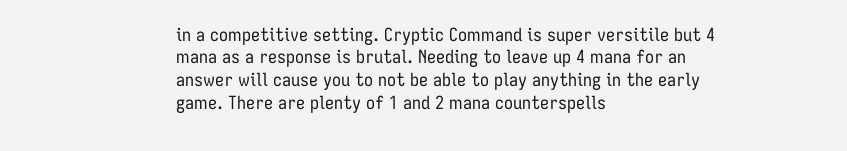in a competitive setting. Cryptic Command is super versitile but 4 mana as a response is brutal. Needing to leave up 4 mana for an answer will cause you to not be able to play anything in the early game. There are plenty of 1 and 2 mana counterspells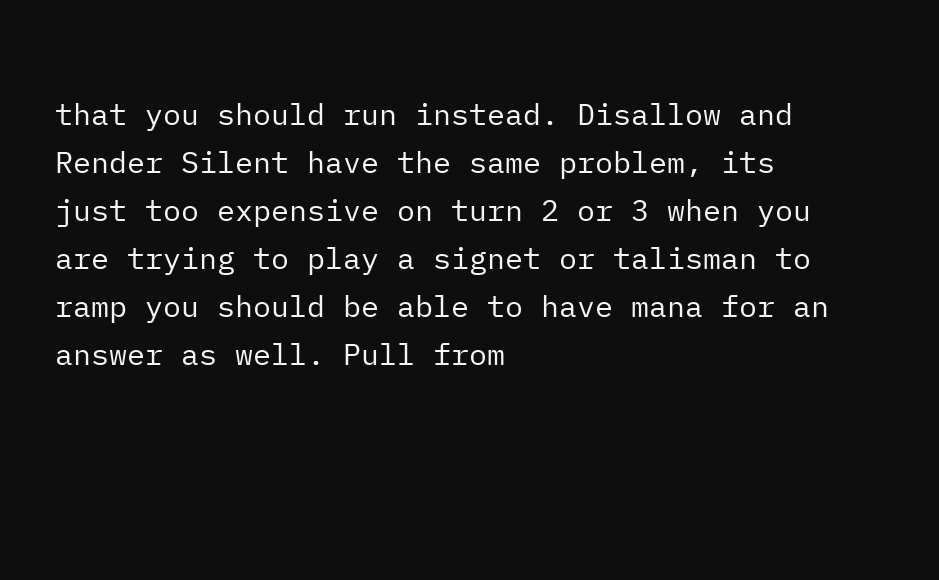that you should run instead. Disallow and Render Silent have the same problem, its just too expensive on turn 2 or 3 when you are trying to play a signet or talisman to ramp you should be able to have mana for an answer as well. Pull from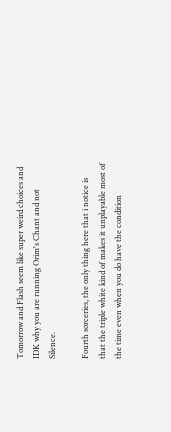Tomorrow and Flash seem like super weird choices and IDK why you are running Orim's Chant and not Silence.

Fourth sorceries, the only thing here that i notice is that the triple white kind of makes it unplayable most of the time even when you do have the condition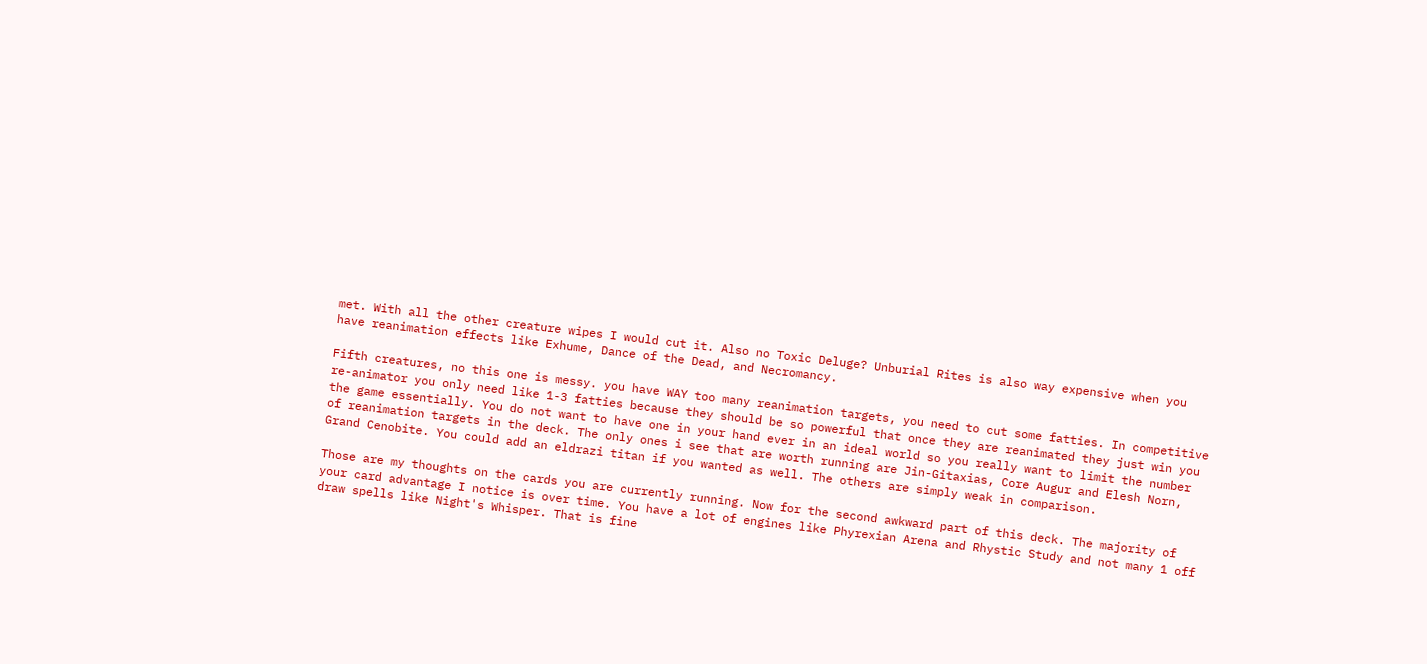met. With all the other creature wipes I would cut it. Also no Toxic Deluge? Unburial Rites is also way expensive when you have reanimation effects like Exhume, Dance of the Dead, and Necromancy.

Fifth creatures, no this one is messy. you have WAY too many reanimation targets, you need to cut some fatties. In competitive re-animator you only need like 1-3 fatties because they should be so powerful that once they are reanimated they just win you the game essentially. You do not want to have one in your hand ever in an ideal world so you really want to limit the number of reanimation targets in the deck. The only ones i see that are worth running are Jin-Gitaxias, Core Augur and Elesh Norn, Grand Cenobite. You could add an eldrazi titan if you wanted as well. The others are simply weak in comparison.

Those are my thoughts on the cards you are currently running. Now for the second awkward part of this deck. The majority of your card advantage I notice is over time. You have a lot of engines like Phyrexian Arena and Rhystic Study and not many 1 off draw spells like Night's Whisper. That is fine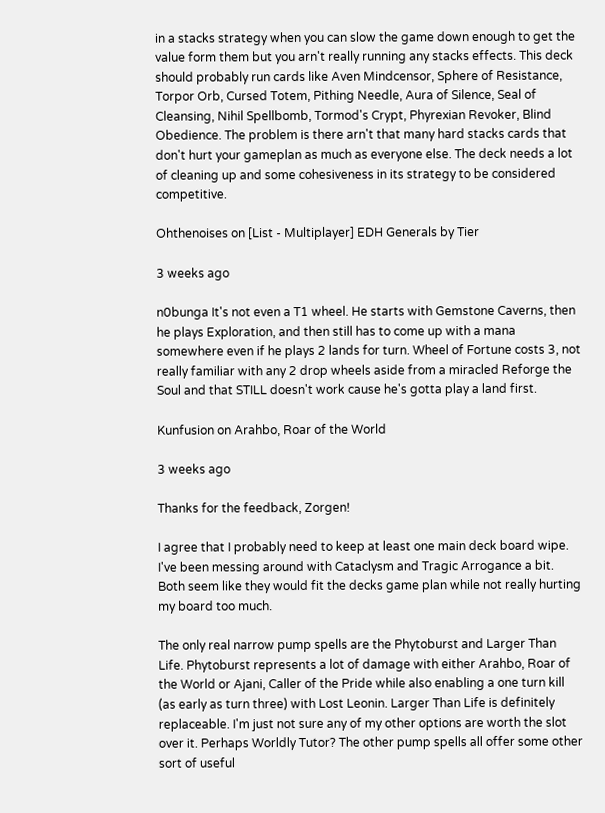in a stacks strategy when you can slow the game down enough to get the value form them but you arn't really running any stacks effects. This deck should probably run cards like Aven Mindcensor, Sphere of Resistance, Torpor Orb, Cursed Totem, Pithing Needle, Aura of Silence, Seal of Cleansing, Nihil Spellbomb, Tormod's Crypt, Phyrexian Revoker, Blind Obedience. The problem is there arn't that many hard stacks cards that don't hurt your gameplan as much as everyone else. The deck needs a lot of cleaning up and some cohesiveness in its strategy to be considered competitive.

Ohthenoises on [List - Multiplayer] EDH Generals by Tier

3 weeks ago

n0bunga It's not even a T1 wheel. He starts with Gemstone Caverns, then he plays Exploration, and then still has to come up with a mana somewhere even if he plays 2 lands for turn. Wheel of Fortune costs 3, not really familiar with any 2 drop wheels aside from a miracled Reforge the Soul and that STILL doesn't work cause he's gotta play a land first.

Kunfusion on Arahbo, Roar of the World

3 weeks ago

Thanks for the feedback, Zorgen!

I agree that I probably need to keep at least one main deck board wipe. I've been messing around with Cataclysm and Tragic Arrogance a bit. Both seem like they would fit the decks game plan while not really hurting my board too much.

The only real narrow pump spells are the Phytoburst and Larger Than Life. Phytoburst represents a lot of damage with either Arahbo, Roar of the World or Ajani, Caller of the Pride while also enabling a one turn kill (as early as turn three) with Lost Leonin. Larger Than Life is definitely replaceable. I'm just not sure any of my other options are worth the slot over it. Perhaps Worldly Tutor? The other pump spells all offer some other sort of useful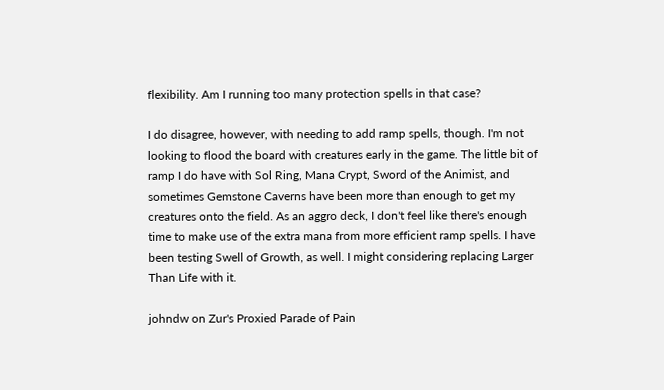flexibility. Am I running too many protection spells in that case?

I do disagree, however, with needing to add ramp spells, though. I'm not looking to flood the board with creatures early in the game. The little bit of ramp I do have with Sol Ring, Mana Crypt, Sword of the Animist, and sometimes Gemstone Caverns have been more than enough to get my creatures onto the field. As an aggro deck, I don't feel like there's enough time to make use of the extra mana from more efficient ramp spells. I have been testing Swell of Growth, as well. I might considering replacing Larger Than Life with it.

johndw on Zur's Proxied Parade of Pain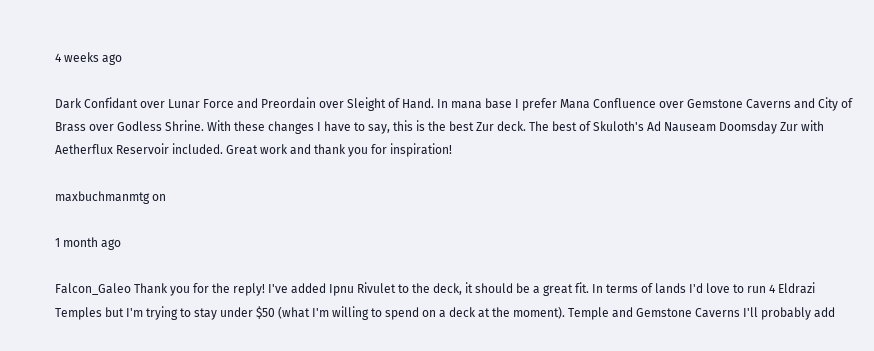4 weeks ago

Dark Confidant over Lunar Force and Preordain over Sleight of Hand. In mana base I prefer Mana Confluence over Gemstone Caverns and City of Brass over Godless Shrine. With these changes I have to say, this is the best Zur deck. The best of Skuloth's Ad Nauseam Doomsday Zur with Aetherflux Reservoir included. Great work and thank you for inspiration!

maxbuchmanmtg on

1 month ago

Falcon_Galeo Thank you for the reply! I've added Ipnu Rivulet to the deck, it should be a great fit. In terms of lands I'd love to run 4 Eldrazi Temples but I'm trying to stay under $50 (what I'm willing to spend on a deck at the moment). Temple and Gemstone Caverns I'll probably add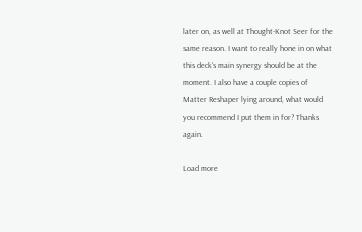later on, as well at Thought-Knot Seer for the same reason. I want to really hone in on what this deck's main synergy should be at the moment. I also have a couple copies of Matter Reshaper lying around, what would you recommend I put them in for? Thanks again.

Load more